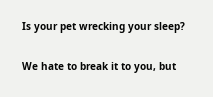Is your pet wrecking your sleep?

We hate to break it to you, but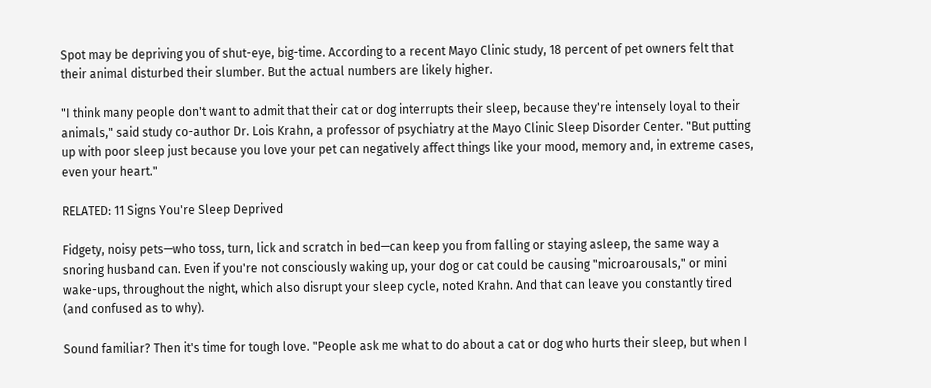Spot may be depriving you of shut-eye, big-time. According to a recent Mayo Clinic study, 18 percent of pet owners felt that their animal disturbed their slumber. But the actual numbers are likely higher.

"I think many people don't want to admit that their cat or dog interrupts their sleep, because they're intensely loyal to their animals," said study co-author Dr. Lois Krahn, a professor of psychiatry at the Mayo Clinic Sleep Disorder Center. "But putting up with poor sleep just because you love your pet can negatively affect things like your mood, memory and, in extreme cases, even your heart."

RELATED: 11 Signs You're Sleep Deprived

Fidgety, noisy pets—who toss, turn, lick and scratch in bed—can keep you from falling or staying asleep, the same way a snoring husband can. Even if you're not consciously waking up, your dog or cat could be causing "microarousals," or mini wake-ups, throughout the night, which also disrupt your sleep cycle, noted Krahn. And that can leave you constantly tired (and confused as to why).

Sound familiar? Then it's time for tough love. "People ask me what to do about a cat or dog who hurts their sleep, but when I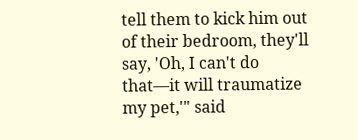tell them to kick him out of their bedroom, they'll say, 'Oh, I can't do that—it will traumatize my pet,'" said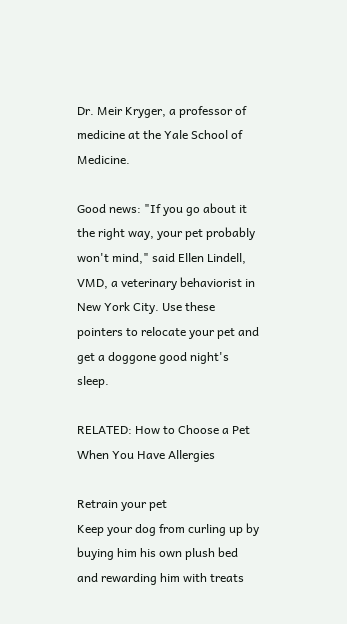Dr. Meir Kryger, a professor of medicine at the Yale School of Medicine.

Good news: "If you go about it the right way, your pet probably won't mind," said Ellen Lindell, VMD, a veterinary behaviorist in New York City. Use these pointers to relocate your pet and get a doggone good night's sleep.

RELATED: How to Choose a Pet When You Have Allergies

Retrain your pet
Keep your dog from curling up by buying him his own plush bed and rewarding him with treats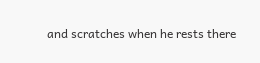and scratches when he rests there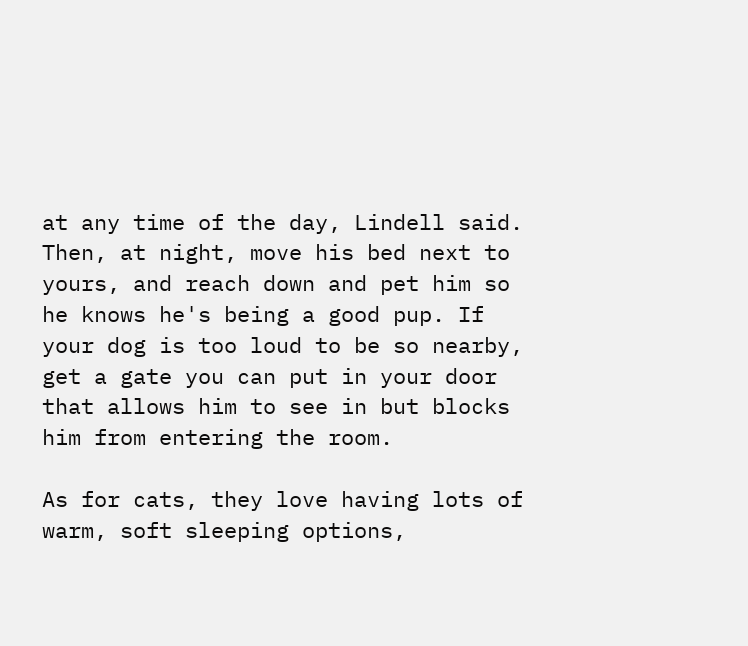at any time of the day, Lindell said. Then, at night, move his bed next to yours, and reach down and pet him so he knows he's being a good pup. If your dog is too loud to be so nearby, get a gate you can put in your door that allows him to see in but blocks him from entering the room.

As for cats, they love having lots of warm, soft sleeping options,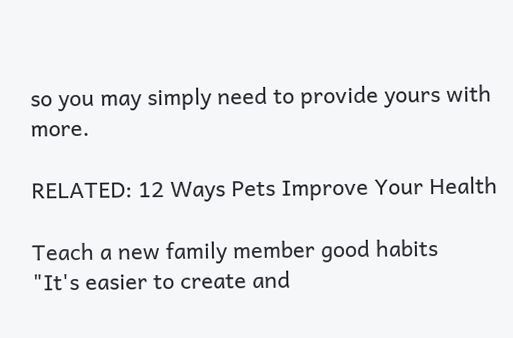so you may simply need to provide yours with more.

RELATED: 12 Ways Pets Improve Your Health

Teach a new family member good habits
"It's easier to create and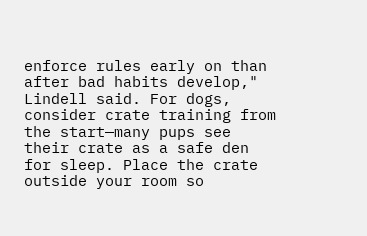enforce rules early on than after bad habits develop," Lindell said. For dogs, consider crate training from the start—many pups see their crate as a safe den for sleep. Place the crate outside your room so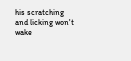his scratching and licking won't wake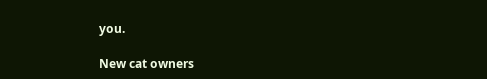you.

New cat owners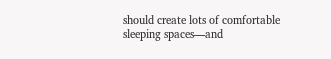should create lots of comfortable sleeping spaces—and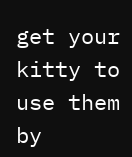get your kitty to use them by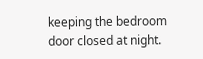keeping the bedroom door closed at night.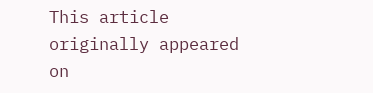This article originally appeared on